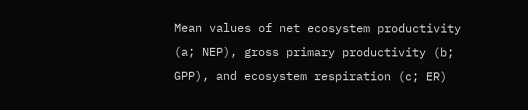Mean values of net ecosystem productivity (a; NEP), gross primary productivity (b; GPP), and ecosystem respiration (c; ER)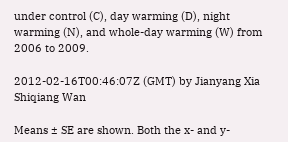under control (C), day warming (D), night warming (N), and whole-day warming (W) from 2006 to 2009.

2012-02-16T00:46:07Z (GMT) by Jianyang Xia Shiqiang Wan

Means ± SE are shown. Both the x- and y-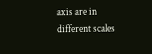axis are in different scales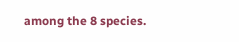among the 8 species.